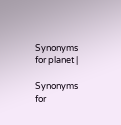Synonyms for planet |

Synonyms for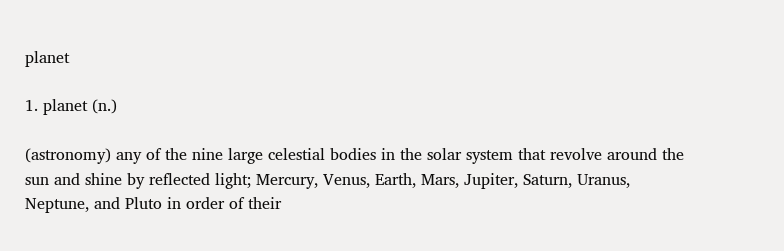planet

1. planet (n.)

(astronomy) any of the nine large celestial bodies in the solar system that revolve around the sun and shine by reflected light; Mercury, Venus, Earth, Mars, Jupiter, Saturn, Uranus, Neptune, and Pluto in order of their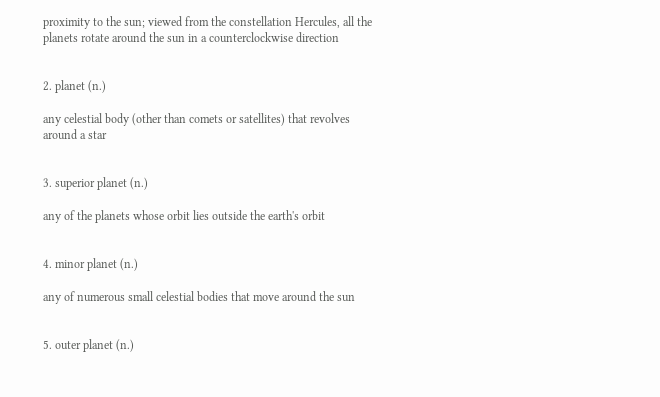proximity to the sun; viewed from the constellation Hercules, all the planets rotate around the sun in a counterclockwise direction


2. planet (n.)

any celestial body (other than comets or satellites) that revolves around a star


3. superior planet (n.)

any of the planets whose orbit lies outside the earth's orbit


4. minor planet (n.)

any of numerous small celestial bodies that move around the sun


5. outer planet (n.)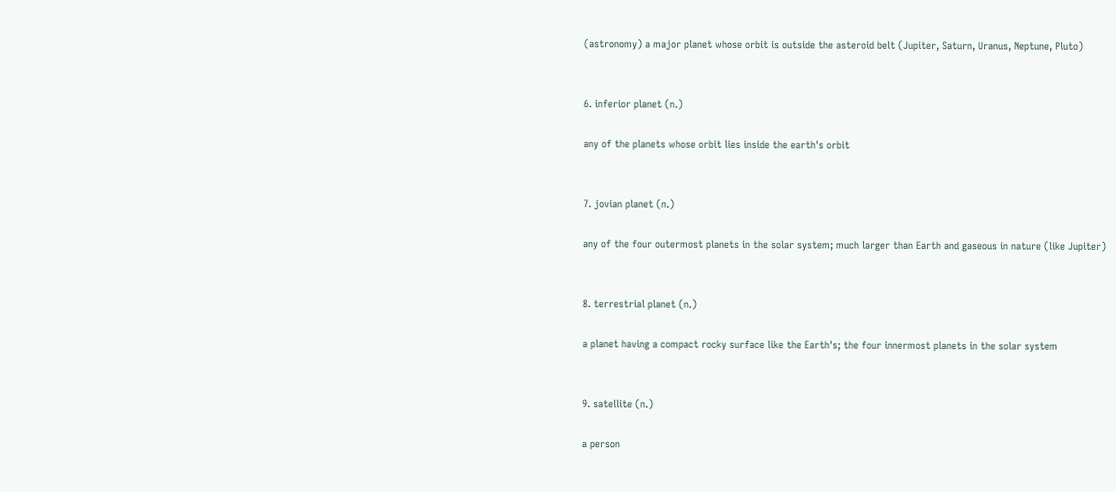(astronomy) a major planet whose orbit is outside the asteroid belt (Jupiter, Saturn, Uranus, Neptune, Pluto)


6. inferior planet (n.)

any of the planets whose orbit lies inside the earth's orbit


7. jovian planet (n.)

any of the four outermost planets in the solar system; much larger than Earth and gaseous in nature (like Jupiter)


8. terrestrial planet (n.)

a planet having a compact rocky surface like the Earth's; the four innermost planets in the solar system


9. satellite (n.)

a person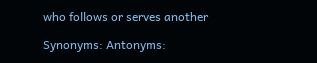who follows or serves another

Synonyms: Antonyms: